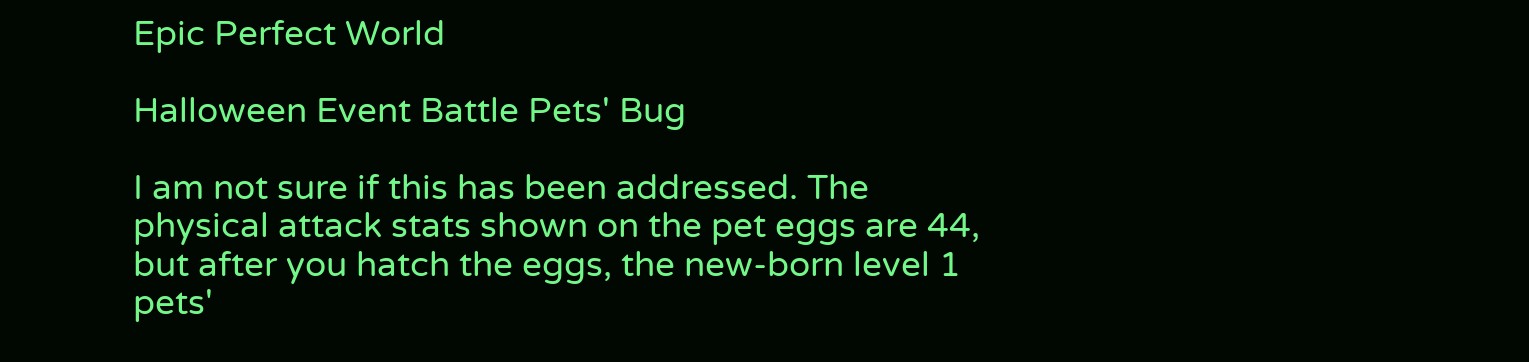Epic Perfect World

Halloween Event Battle Pets' Bug

I am not sure if this has been addressed. The physical attack stats shown on the pet eggs are 44, but after you hatch the eggs, the new-born level 1 pets'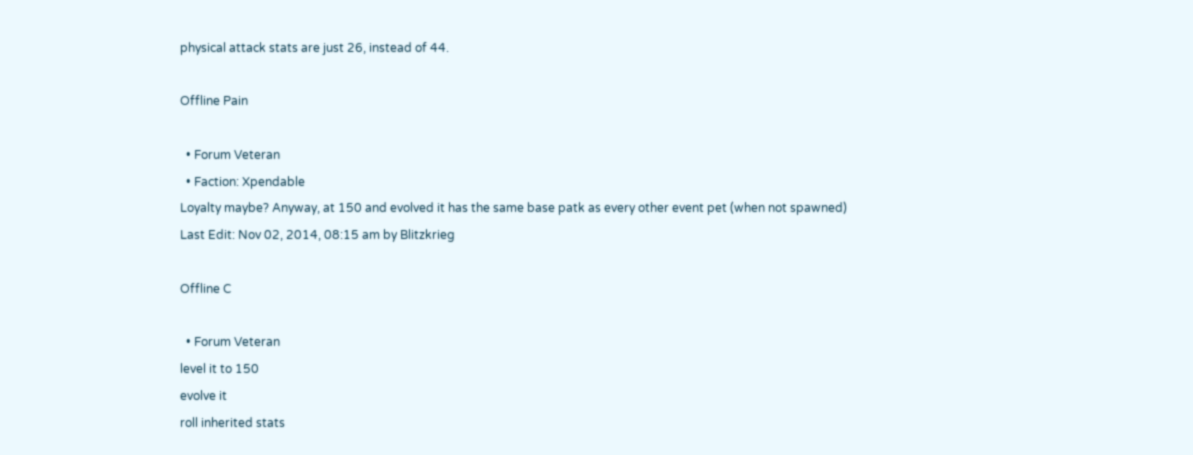physical attack stats are just 26, instead of 44.

Offline Pain

  • Forum Veteran
  • Faction: Xpendable
Loyalty maybe? Anyway, at 150 and evolved it has the same base patk as every other event pet (when not spawned)
Last Edit: Nov 02, 2014, 08:15 am by Blitzkrieg

Offline C

  • Forum Veteran
level it to 150
evolve it
roll inherited stats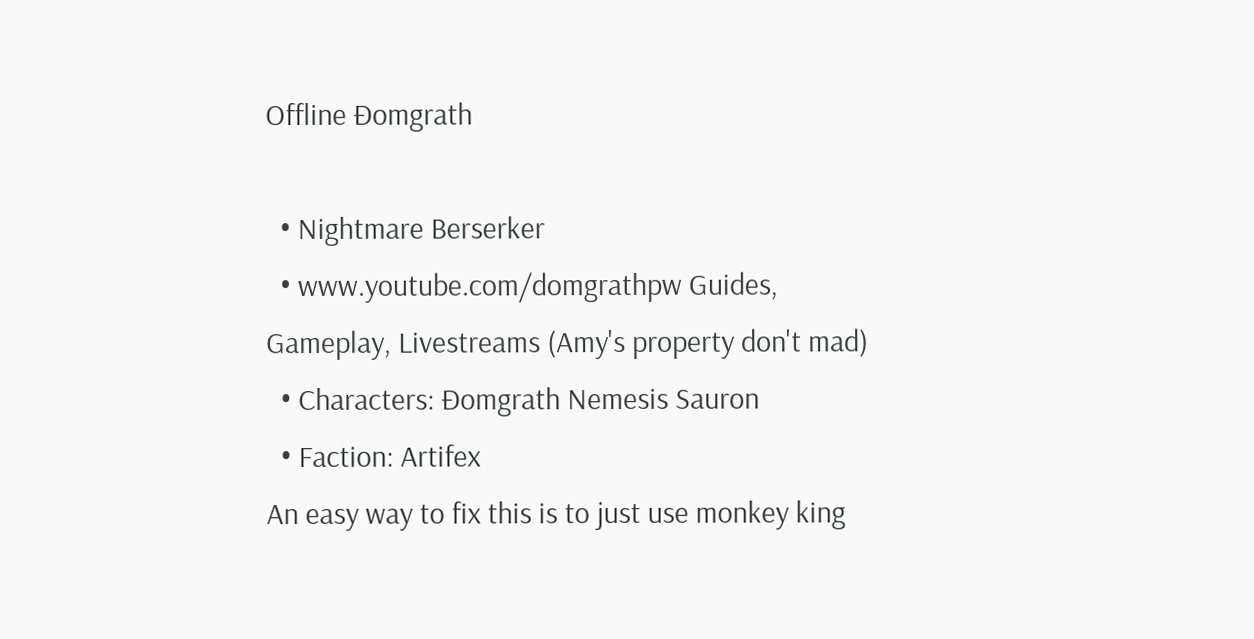Offline Đomgrath

  • Nightmare Berserker
  • www.youtube.com/domgrathpw Guides, Gameplay, Livestreams (Amy's property don't mad)
  • Characters: Đomgrath Nemesis Sauron
  • Faction: Artifex
An easy way to fix this is to just use monkey king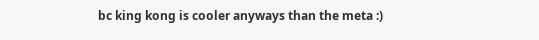bc king kong is cooler anyways than the meta :)